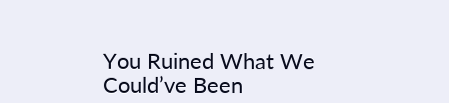You Ruined What We Could’ve Been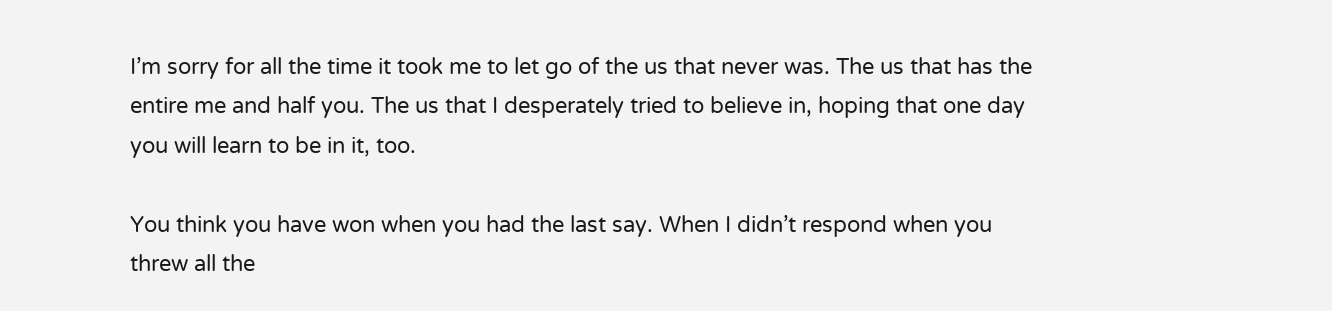I’m sorry for all the time it took me to let go of the us that never was. The us that has the entire me and half you. The us that I desperately tried to believe in, hoping that one day you will learn to be in it, too.

You think you have won when you had the last say. When I didn’t respond when you threw all the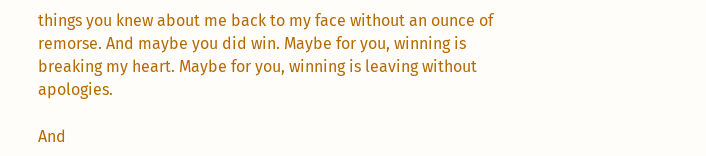things you knew about me back to my face without an ounce of remorse. And maybe you did win. Maybe for you, winning is breaking my heart. Maybe for you, winning is leaving without apologies.

And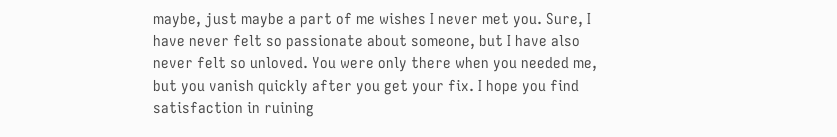maybe, just maybe a part of me wishes I never met you. Sure, I have never felt so passionate about someone, but I have also never felt so unloved. You were only there when you needed me, but you vanish quickly after you get your fix. I hope you find satisfaction in ruining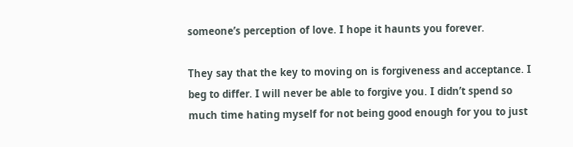someone’s perception of love. I hope it haunts you forever.

They say that the key to moving on is forgiveness and acceptance. I beg to differ. I will never be able to forgive you. I didn’t spend so much time hating myself for not being good enough for you to just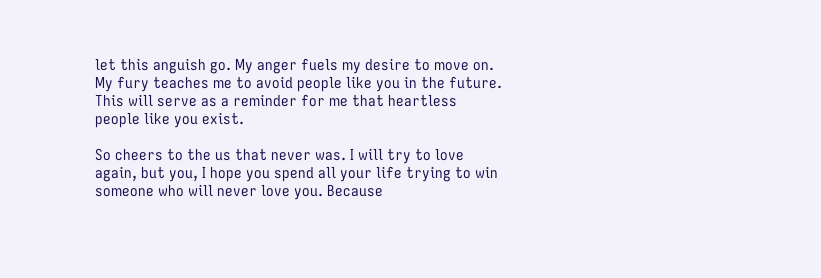let this anguish go. My anger fuels my desire to move on. My fury teaches me to avoid people like you in the future. This will serve as a reminder for me that heartless people like you exist.

So cheers to the us that never was. I will try to love again, but you, I hope you spend all your life trying to win someone who will never love you. Because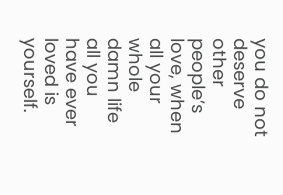you do not deserve other people’s love, when all your whole damn life all you have ever loved is yourself.